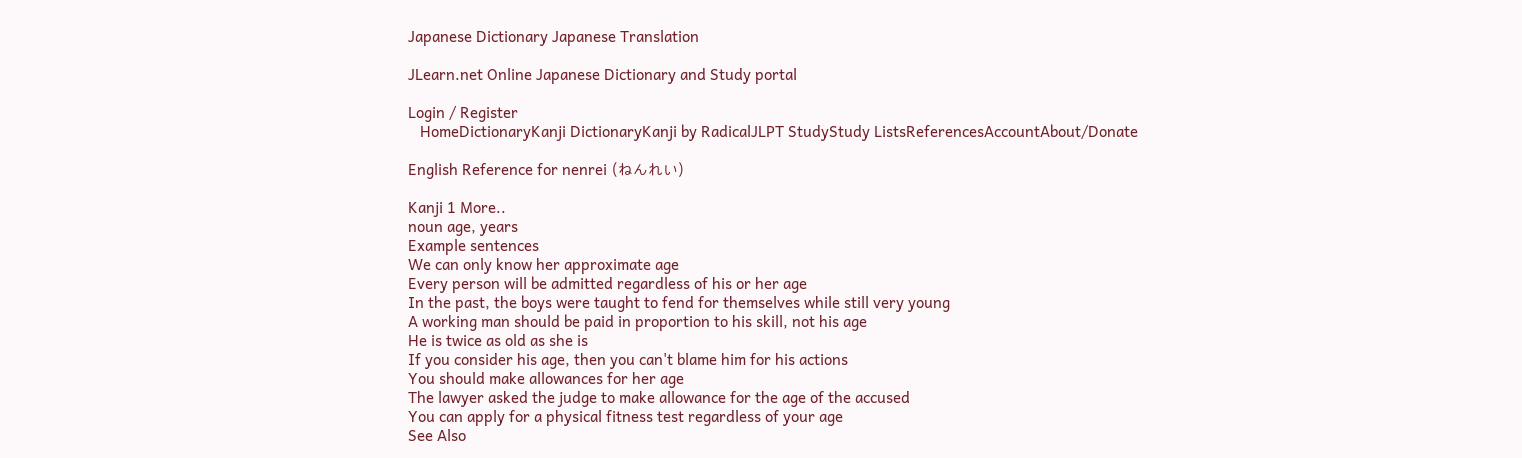Japanese Dictionary Japanese Translation

JLearn.net Online Japanese Dictionary and Study portal

Login / Register
   HomeDictionaryKanji DictionaryKanji by RadicalJLPT StudyStudy ListsReferencesAccountAbout/Donate

English Reference for nenrei (ねんれい)

Kanji 1 More..
noun age, years
Example sentences
We can only know her approximate age
Every person will be admitted regardless of his or her age
In the past, the boys were taught to fend for themselves while still very young
A working man should be paid in proportion to his skill, not his age
He is twice as old as she is
If you consider his age, then you can't blame him for his actions
You should make allowances for her age
The lawyer asked the judge to make allowance for the age of the accused
You can apply for a physical fitness test regardless of your age
See Also